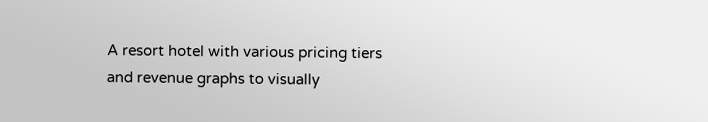A resort hotel with various pricing tiers and revenue graphs to visually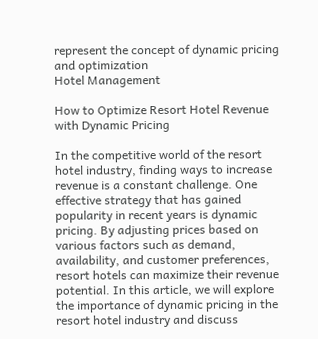represent the concept of dynamic pricing and optimization
Hotel Management

How to Optimize Resort Hotel Revenue with Dynamic Pricing

In the competitive world of the resort hotel industry, finding ways to increase revenue is a constant challenge. One effective strategy that has gained popularity in recent years is dynamic pricing. By adjusting prices based on various factors such as demand, availability, and customer preferences, resort hotels can maximize their revenue potential. In this article, we will explore the importance of dynamic pricing in the resort hotel industry and discuss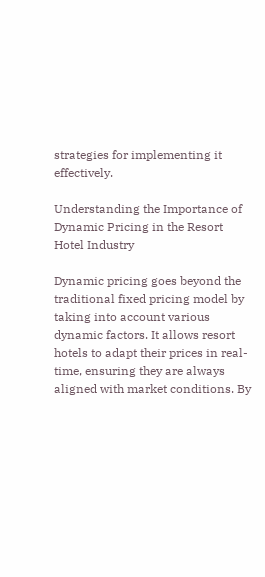strategies for implementing it effectively.

Understanding the Importance of Dynamic Pricing in the Resort Hotel Industry

Dynamic pricing goes beyond the traditional fixed pricing model by taking into account various dynamic factors. It allows resort hotels to adapt their prices in real-time, ensuring they are always aligned with market conditions. By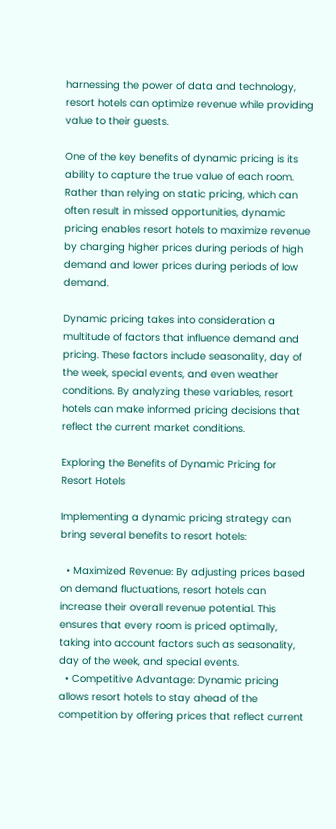harnessing the power of data and technology, resort hotels can optimize revenue while providing value to their guests.

One of the key benefits of dynamic pricing is its ability to capture the true value of each room. Rather than relying on static pricing, which can often result in missed opportunities, dynamic pricing enables resort hotels to maximize revenue by charging higher prices during periods of high demand and lower prices during periods of low demand.

Dynamic pricing takes into consideration a multitude of factors that influence demand and pricing. These factors include seasonality, day of the week, special events, and even weather conditions. By analyzing these variables, resort hotels can make informed pricing decisions that reflect the current market conditions.

Exploring the Benefits of Dynamic Pricing for Resort Hotels

Implementing a dynamic pricing strategy can bring several benefits to resort hotels:

  • Maximized Revenue: By adjusting prices based on demand fluctuations, resort hotels can increase their overall revenue potential. This ensures that every room is priced optimally, taking into account factors such as seasonality, day of the week, and special events.
  • Competitive Advantage: Dynamic pricing allows resort hotels to stay ahead of the competition by offering prices that reflect current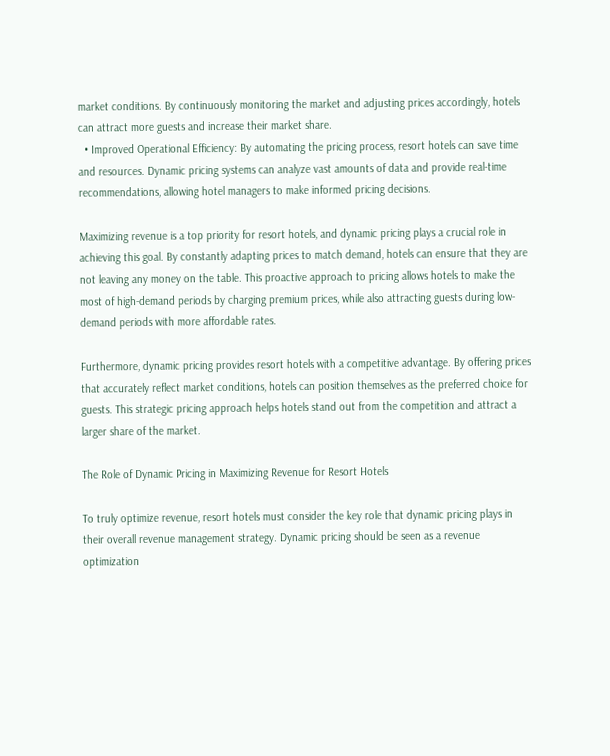market conditions. By continuously monitoring the market and adjusting prices accordingly, hotels can attract more guests and increase their market share.
  • Improved Operational Efficiency: By automating the pricing process, resort hotels can save time and resources. Dynamic pricing systems can analyze vast amounts of data and provide real-time recommendations, allowing hotel managers to make informed pricing decisions.

Maximizing revenue is a top priority for resort hotels, and dynamic pricing plays a crucial role in achieving this goal. By constantly adapting prices to match demand, hotels can ensure that they are not leaving any money on the table. This proactive approach to pricing allows hotels to make the most of high-demand periods by charging premium prices, while also attracting guests during low-demand periods with more affordable rates.

Furthermore, dynamic pricing provides resort hotels with a competitive advantage. By offering prices that accurately reflect market conditions, hotels can position themselves as the preferred choice for guests. This strategic pricing approach helps hotels stand out from the competition and attract a larger share of the market.

The Role of Dynamic Pricing in Maximizing Revenue for Resort Hotels

To truly optimize revenue, resort hotels must consider the key role that dynamic pricing plays in their overall revenue management strategy. Dynamic pricing should be seen as a revenue optimization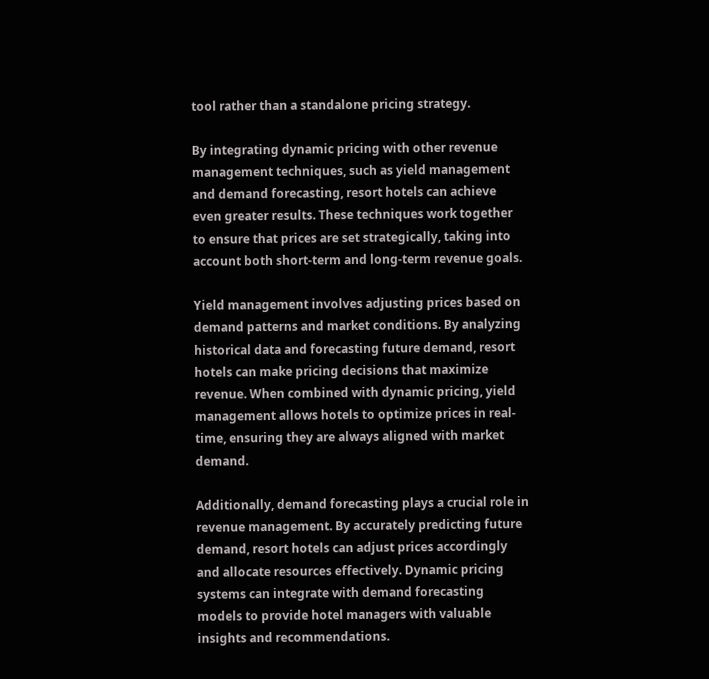tool rather than a standalone pricing strategy.

By integrating dynamic pricing with other revenue management techniques, such as yield management and demand forecasting, resort hotels can achieve even greater results. These techniques work together to ensure that prices are set strategically, taking into account both short-term and long-term revenue goals.

Yield management involves adjusting prices based on demand patterns and market conditions. By analyzing historical data and forecasting future demand, resort hotels can make pricing decisions that maximize revenue. When combined with dynamic pricing, yield management allows hotels to optimize prices in real-time, ensuring they are always aligned with market demand.

Additionally, demand forecasting plays a crucial role in revenue management. By accurately predicting future demand, resort hotels can adjust prices accordingly and allocate resources effectively. Dynamic pricing systems can integrate with demand forecasting models to provide hotel managers with valuable insights and recommendations.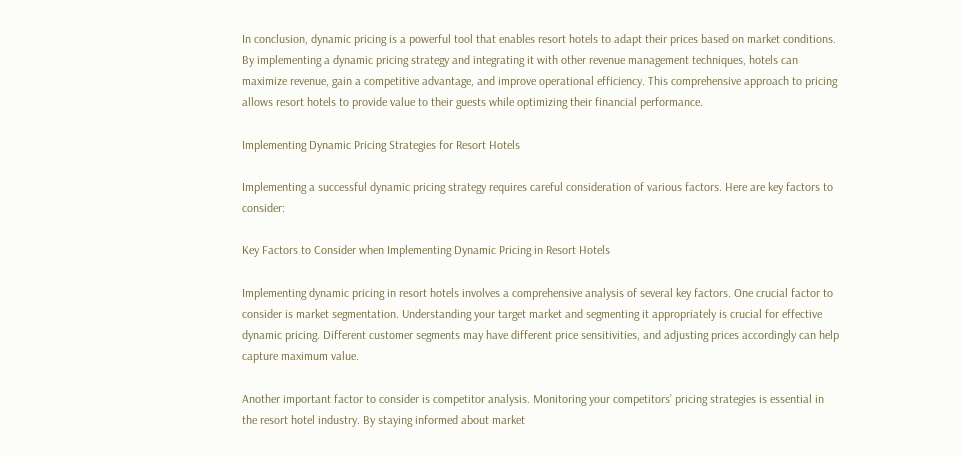In conclusion, dynamic pricing is a powerful tool that enables resort hotels to adapt their prices based on market conditions. By implementing a dynamic pricing strategy and integrating it with other revenue management techniques, hotels can maximize revenue, gain a competitive advantage, and improve operational efficiency. This comprehensive approach to pricing allows resort hotels to provide value to their guests while optimizing their financial performance.

Implementing Dynamic Pricing Strategies for Resort Hotels

Implementing a successful dynamic pricing strategy requires careful consideration of various factors. Here are key factors to consider:

Key Factors to Consider when Implementing Dynamic Pricing in Resort Hotels

Implementing dynamic pricing in resort hotels involves a comprehensive analysis of several key factors. One crucial factor to consider is market segmentation. Understanding your target market and segmenting it appropriately is crucial for effective dynamic pricing. Different customer segments may have different price sensitivities, and adjusting prices accordingly can help capture maximum value.

Another important factor to consider is competitor analysis. Monitoring your competitors’ pricing strategies is essential in the resort hotel industry. By staying informed about market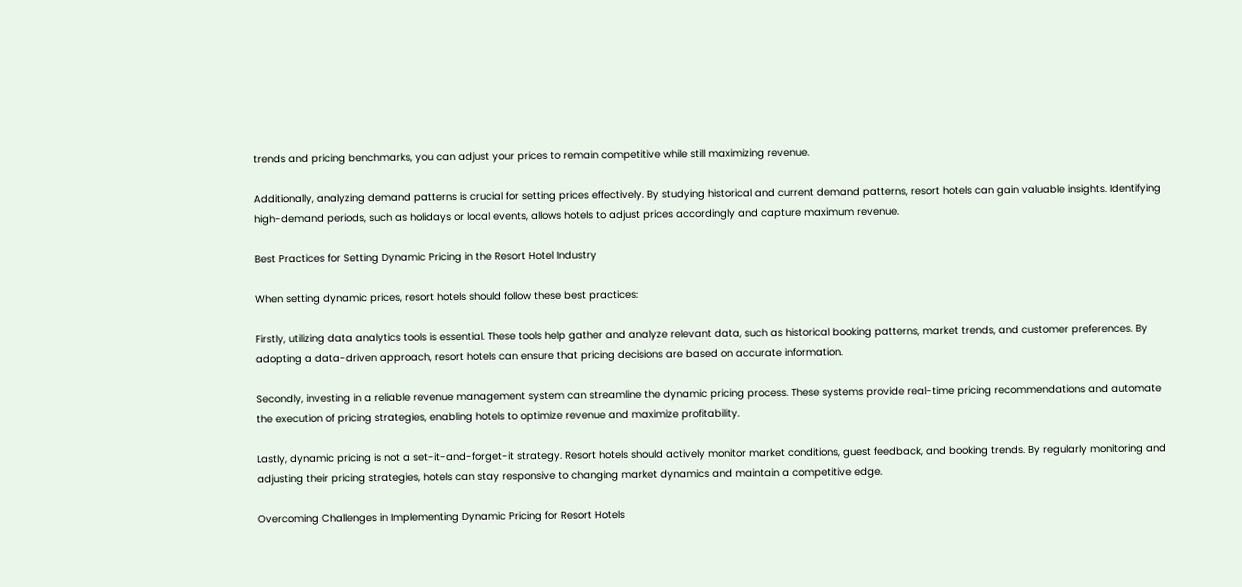trends and pricing benchmarks, you can adjust your prices to remain competitive while still maximizing revenue.

Additionally, analyzing demand patterns is crucial for setting prices effectively. By studying historical and current demand patterns, resort hotels can gain valuable insights. Identifying high-demand periods, such as holidays or local events, allows hotels to adjust prices accordingly and capture maximum revenue.

Best Practices for Setting Dynamic Pricing in the Resort Hotel Industry

When setting dynamic prices, resort hotels should follow these best practices:

Firstly, utilizing data analytics tools is essential. These tools help gather and analyze relevant data, such as historical booking patterns, market trends, and customer preferences. By adopting a data-driven approach, resort hotels can ensure that pricing decisions are based on accurate information.

Secondly, investing in a reliable revenue management system can streamline the dynamic pricing process. These systems provide real-time pricing recommendations and automate the execution of pricing strategies, enabling hotels to optimize revenue and maximize profitability.

Lastly, dynamic pricing is not a set-it-and-forget-it strategy. Resort hotels should actively monitor market conditions, guest feedback, and booking trends. By regularly monitoring and adjusting their pricing strategies, hotels can stay responsive to changing market dynamics and maintain a competitive edge.

Overcoming Challenges in Implementing Dynamic Pricing for Resort Hotels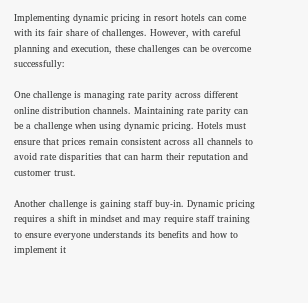Implementing dynamic pricing in resort hotels can come with its fair share of challenges. However, with careful planning and execution, these challenges can be overcome successfully:

One challenge is managing rate parity across different online distribution channels. Maintaining rate parity can be a challenge when using dynamic pricing. Hotels must ensure that prices remain consistent across all channels to avoid rate disparities that can harm their reputation and customer trust.

Another challenge is gaining staff buy-in. Dynamic pricing requires a shift in mindset and may require staff training to ensure everyone understands its benefits and how to implement it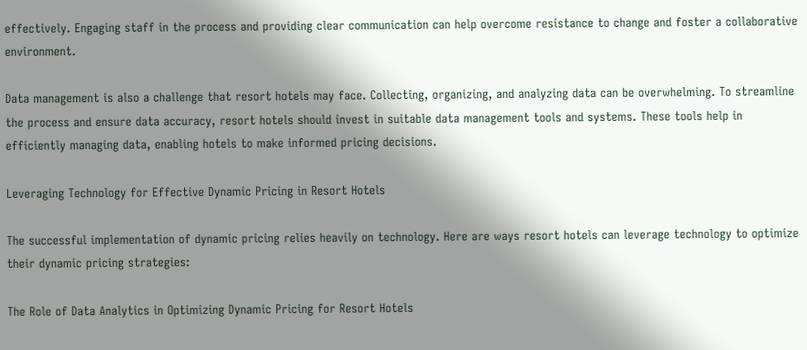effectively. Engaging staff in the process and providing clear communication can help overcome resistance to change and foster a collaborative environment.

Data management is also a challenge that resort hotels may face. Collecting, organizing, and analyzing data can be overwhelming. To streamline the process and ensure data accuracy, resort hotels should invest in suitable data management tools and systems. These tools help in efficiently managing data, enabling hotels to make informed pricing decisions.

Leveraging Technology for Effective Dynamic Pricing in Resort Hotels

The successful implementation of dynamic pricing relies heavily on technology. Here are ways resort hotels can leverage technology to optimize their dynamic pricing strategies:

The Role of Data Analytics in Optimizing Dynamic Pricing for Resort Hotels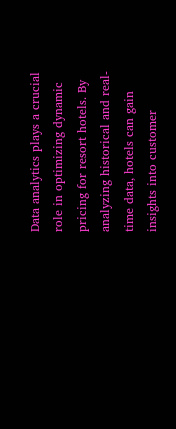Data analytics plays a crucial role in optimizing dynamic pricing for resort hotels. By analyzing historical and real-time data, hotels can gain insights into customer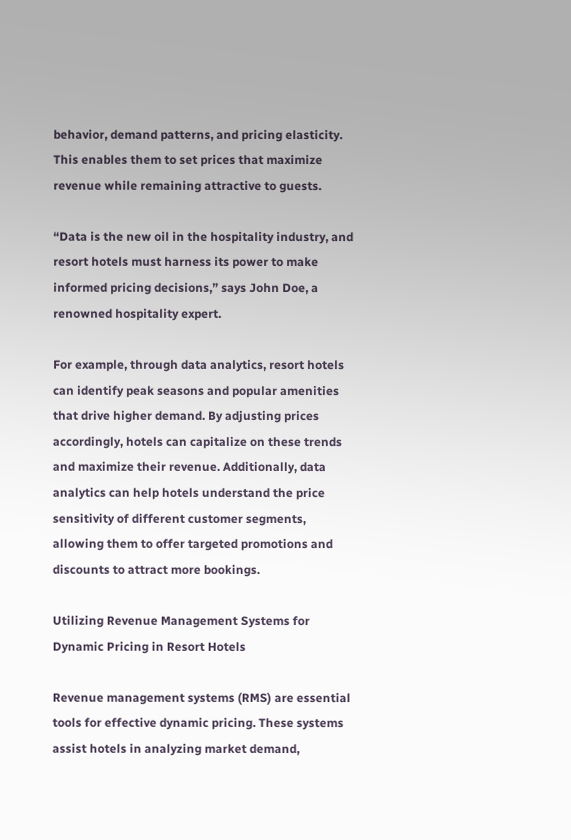behavior, demand patterns, and pricing elasticity. This enables them to set prices that maximize revenue while remaining attractive to guests.

“Data is the new oil in the hospitality industry, and resort hotels must harness its power to make informed pricing decisions,” says John Doe, a renowned hospitality expert.

For example, through data analytics, resort hotels can identify peak seasons and popular amenities that drive higher demand. By adjusting prices accordingly, hotels can capitalize on these trends and maximize their revenue. Additionally, data analytics can help hotels understand the price sensitivity of different customer segments, allowing them to offer targeted promotions and discounts to attract more bookings.

Utilizing Revenue Management Systems for Dynamic Pricing in Resort Hotels

Revenue management systems (RMS) are essential tools for effective dynamic pricing. These systems assist hotels in analyzing market demand,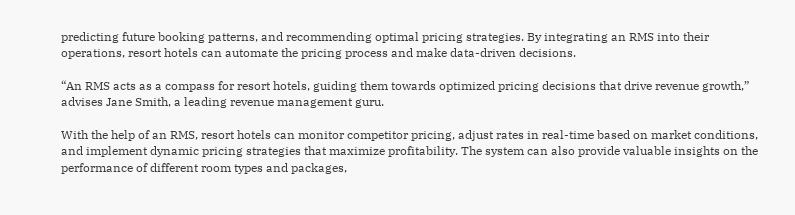predicting future booking patterns, and recommending optimal pricing strategies. By integrating an RMS into their operations, resort hotels can automate the pricing process and make data-driven decisions.

“An RMS acts as a compass for resort hotels, guiding them towards optimized pricing decisions that drive revenue growth,” advises Jane Smith, a leading revenue management guru.

With the help of an RMS, resort hotels can monitor competitor pricing, adjust rates in real-time based on market conditions, and implement dynamic pricing strategies that maximize profitability. The system can also provide valuable insights on the performance of different room types and packages,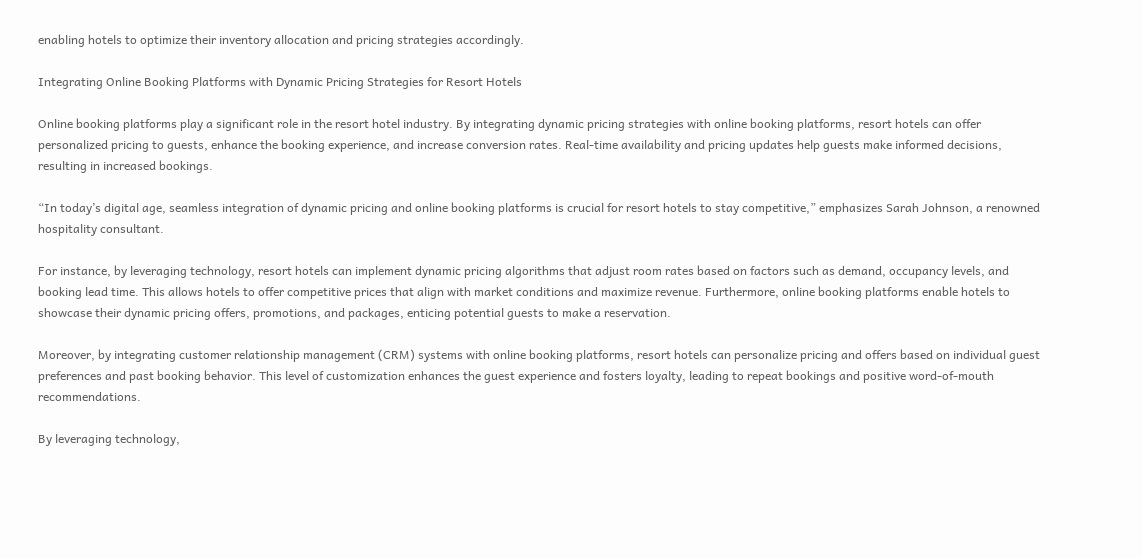enabling hotels to optimize their inventory allocation and pricing strategies accordingly.

Integrating Online Booking Platforms with Dynamic Pricing Strategies for Resort Hotels

Online booking platforms play a significant role in the resort hotel industry. By integrating dynamic pricing strategies with online booking platforms, resort hotels can offer personalized pricing to guests, enhance the booking experience, and increase conversion rates. Real-time availability and pricing updates help guests make informed decisions, resulting in increased bookings.

“In today’s digital age, seamless integration of dynamic pricing and online booking platforms is crucial for resort hotels to stay competitive,” emphasizes Sarah Johnson, a renowned hospitality consultant.

For instance, by leveraging technology, resort hotels can implement dynamic pricing algorithms that adjust room rates based on factors such as demand, occupancy levels, and booking lead time. This allows hotels to offer competitive prices that align with market conditions and maximize revenue. Furthermore, online booking platforms enable hotels to showcase their dynamic pricing offers, promotions, and packages, enticing potential guests to make a reservation.

Moreover, by integrating customer relationship management (CRM) systems with online booking platforms, resort hotels can personalize pricing and offers based on individual guest preferences and past booking behavior. This level of customization enhances the guest experience and fosters loyalty, leading to repeat bookings and positive word-of-mouth recommendations.

By leveraging technology,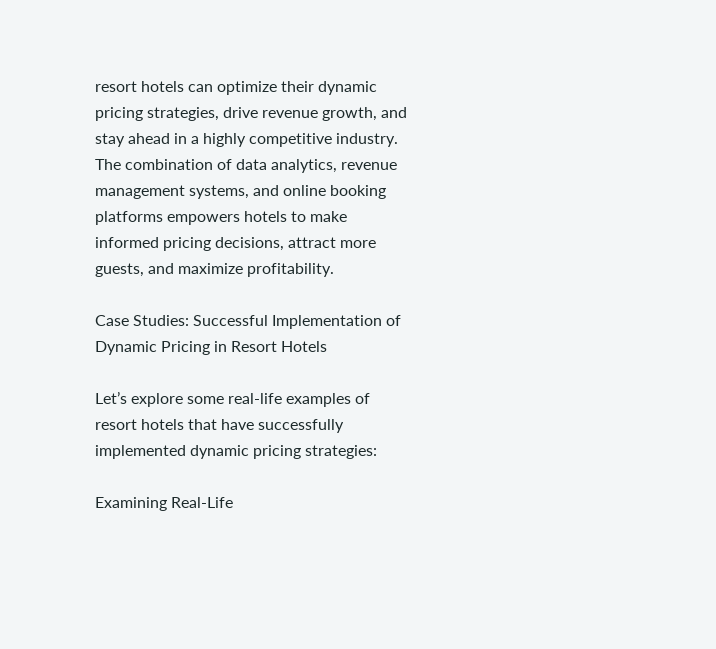resort hotels can optimize their dynamic pricing strategies, drive revenue growth, and stay ahead in a highly competitive industry. The combination of data analytics, revenue management systems, and online booking platforms empowers hotels to make informed pricing decisions, attract more guests, and maximize profitability.

Case Studies: Successful Implementation of Dynamic Pricing in Resort Hotels

Let’s explore some real-life examples of resort hotels that have successfully implemented dynamic pricing strategies:

Examining Real-Life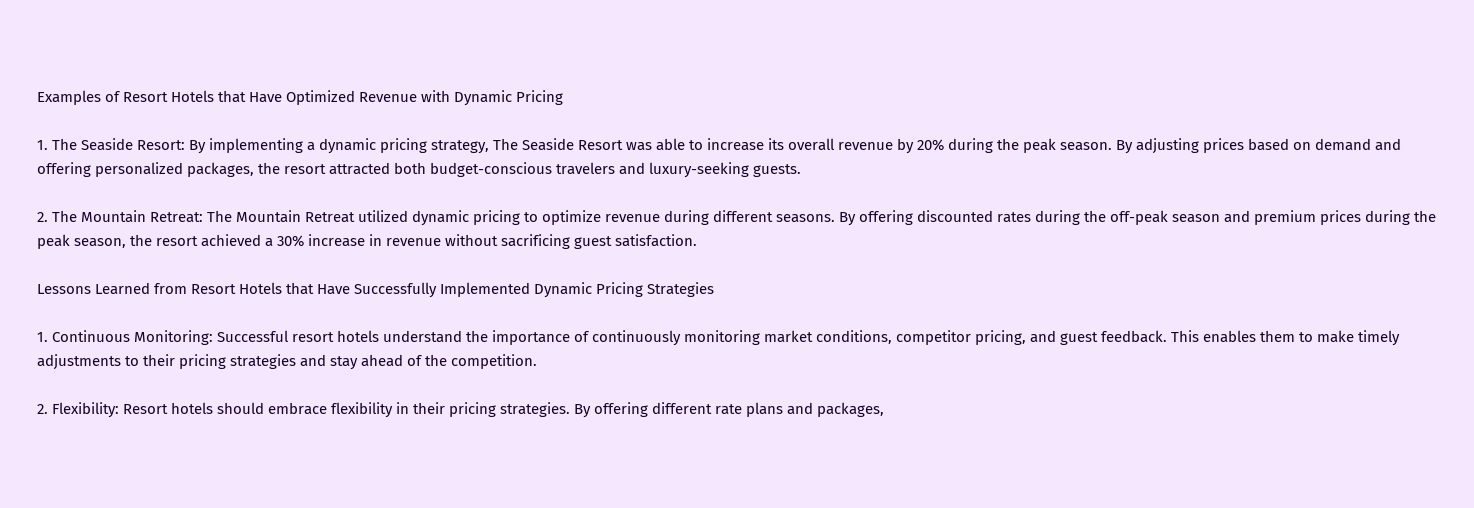Examples of Resort Hotels that Have Optimized Revenue with Dynamic Pricing

1. The Seaside Resort: By implementing a dynamic pricing strategy, The Seaside Resort was able to increase its overall revenue by 20% during the peak season. By adjusting prices based on demand and offering personalized packages, the resort attracted both budget-conscious travelers and luxury-seeking guests.

2. The Mountain Retreat: The Mountain Retreat utilized dynamic pricing to optimize revenue during different seasons. By offering discounted rates during the off-peak season and premium prices during the peak season, the resort achieved a 30% increase in revenue without sacrificing guest satisfaction.

Lessons Learned from Resort Hotels that Have Successfully Implemented Dynamic Pricing Strategies

1. Continuous Monitoring: Successful resort hotels understand the importance of continuously monitoring market conditions, competitor pricing, and guest feedback. This enables them to make timely adjustments to their pricing strategies and stay ahead of the competition.

2. Flexibility: Resort hotels should embrace flexibility in their pricing strategies. By offering different rate plans and packages,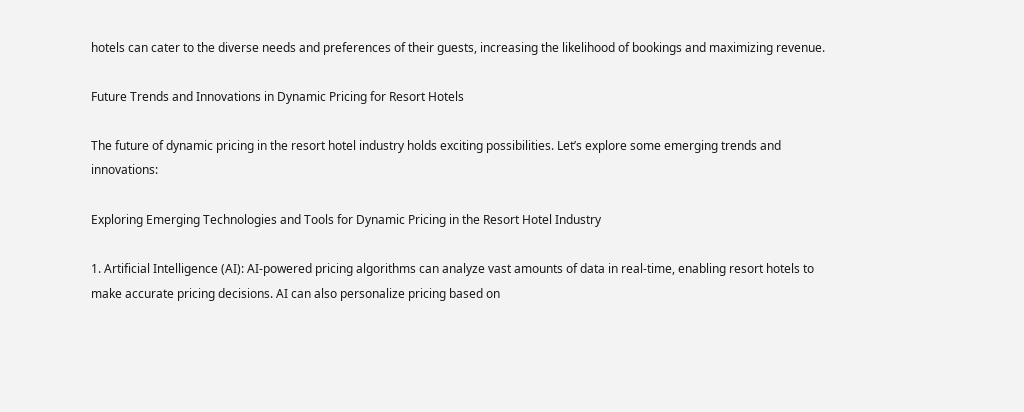hotels can cater to the diverse needs and preferences of their guests, increasing the likelihood of bookings and maximizing revenue.

Future Trends and Innovations in Dynamic Pricing for Resort Hotels

The future of dynamic pricing in the resort hotel industry holds exciting possibilities. Let’s explore some emerging trends and innovations:

Exploring Emerging Technologies and Tools for Dynamic Pricing in the Resort Hotel Industry

1. Artificial Intelligence (AI): AI-powered pricing algorithms can analyze vast amounts of data in real-time, enabling resort hotels to make accurate pricing decisions. AI can also personalize pricing based on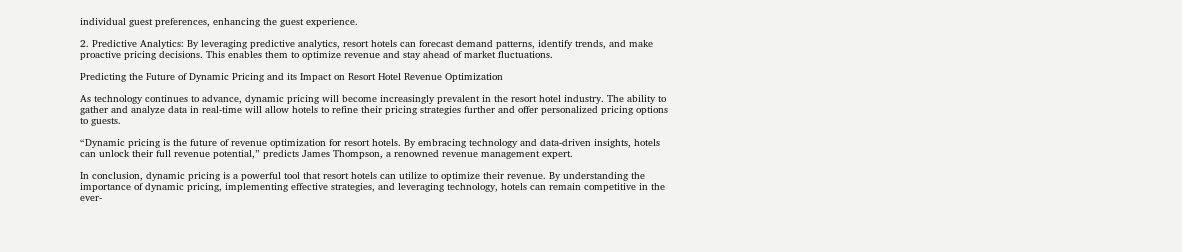individual guest preferences, enhancing the guest experience.

2. Predictive Analytics: By leveraging predictive analytics, resort hotels can forecast demand patterns, identify trends, and make proactive pricing decisions. This enables them to optimize revenue and stay ahead of market fluctuations.

Predicting the Future of Dynamic Pricing and its Impact on Resort Hotel Revenue Optimization

As technology continues to advance, dynamic pricing will become increasingly prevalent in the resort hotel industry. The ability to gather and analyze data in real-time will allow hotels to refine their pricing strategies further and offer personalized pricing options to guests.

“Dynamic pricing is the future of revenue optimization for resort hotels. By embracing technology and data-driven insights, hotels can unlock their full revenue potential,” predicts James Thompson, a renowned revenue management expert.

In conclusion, dynamic pricing is a powerful tool that resort hotels can utilize to optimize their revenue. By understanding the importance of dynamic pricing, implementing effective strategies, and leveraging technology, hotels can remain competitive in the ever-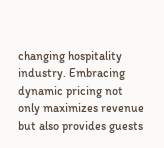changing hospitality industry. Embracing dynamic pricing not only maximizes revenue but also provides guests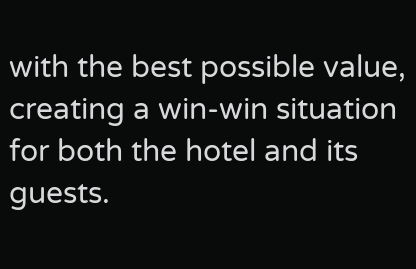with the best possible value, creating a win-win situation for both the hotel and its guests.